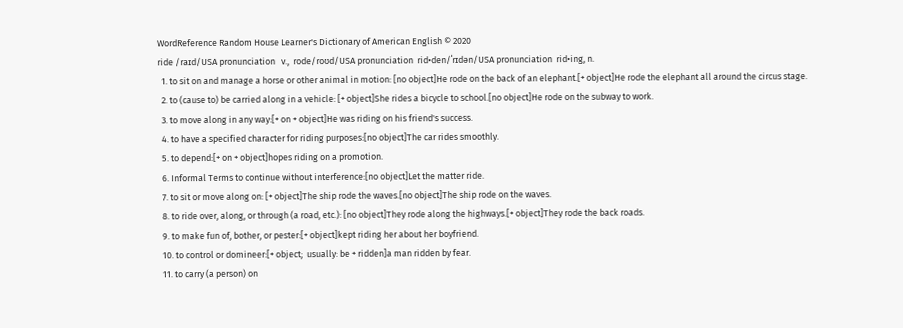WordReference Random House Learner's Dictionary of American English © 2020
ride /raɪd/USA pronunciation   v.,  rode/roʊd/USA pronunciation  rid•den/ˈrɪdən/USA pronunciation  rid•ing, n.
  1. to sit on and manage a horse or other animal in motion: [no object]He rode on the back of an elephant.[+ object]He rode the elephant all around the circus stage.
  2. to (cause to) be carried along in a vehicle: [+ object]She rides a bicycle to school.[no object]He rode on the subway to work.
  3. to move along in any way:[+ on + object]He was riding on his friend's success.
  4. to have a specified character for riding purposes:[no object]The car rides smoothly.
  5. to depend:[+ on + object]hopes riding on a promotion.
  6. Informal Terms to continue without interference:[no object]Let the matter ride.
  7. to sit or move along on: [+ object]The ship rode the waves.[no object]The ship rode on the waves.
  8. to ride over, along, or through (a road, etc.): [no object]They rode along the highways.[+ object]They rode the back roads.
  9. to make fun of, bother, or pester:[+ object]kept riding her about her boyfriend.
  10. to control or domineer:[+ object;  usually: be + ridden]a man ridden by fear.
  11. to carry (a person) on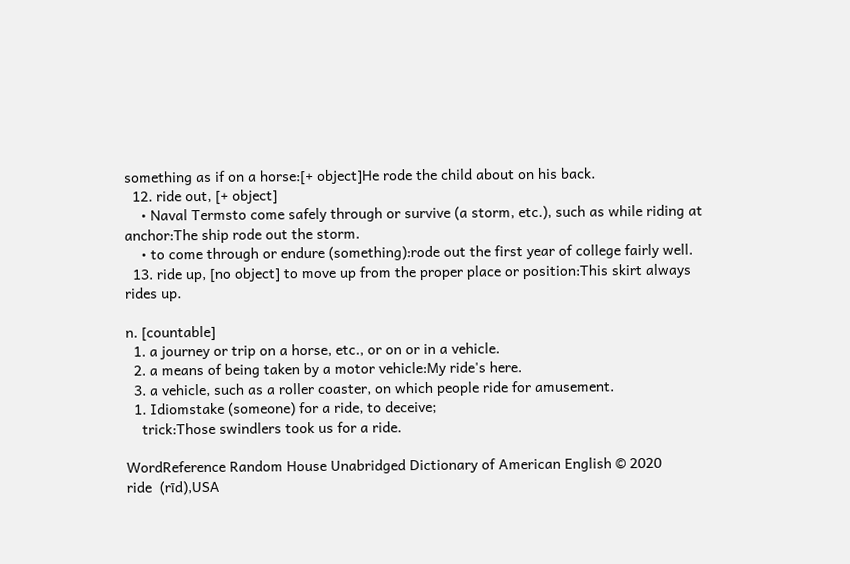something as if on a horse:[+ object]He rode the child about on his back.
  12. ride out, [+ object]
    • Naval Termsto come safely through or survive (a storm, etc.), such as while riding at anchor:The ship rode out the storm.
    • to come through or endure (something):rode out the first year of college fairly well.
  13. ride up, [no object] to move up from the proper place or position:This skirt always rides up.

n. [countable]
  1. a journey or trip on a horse, etc., or on or in a vehicle.
  2. a means of being taken by a motor vehicle:My ride's here.
  3. a vehicle, such as a roller coaster, on which people ride for amusement.
  1. Idiomstake (someone) for a ride, to deceive;
    trick:Those swindlers took us for a ride.

WordReference Random House Unabridged Dictionary of American English © 2020
ride  (rīd),USA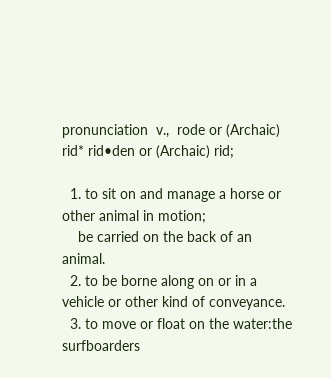pronunciation  v.,  rode or (Archaic) rid* rid•den or (Archaic) rid;

  1. to sit on and manage a horse or other animal in motion;
    be carried on the back of an animal.
  2. to be borne along on or in a vehicle or other kind of conveyance.
  3. to move or float on the water:the surfboarders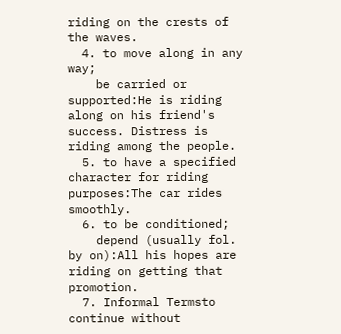riding on the crests of the waves.
  4. to move along in any way;
    be carried or supported:He is riding along on his friend's success. Distress is riding among the people.
  5. to have a specified character for riding purposes:The car rides smoothly.
  6. to be conditioned;
    depend (usually fol. by on):All his hopes are riding on getting that promotion.
  7. Informal Termsto continue without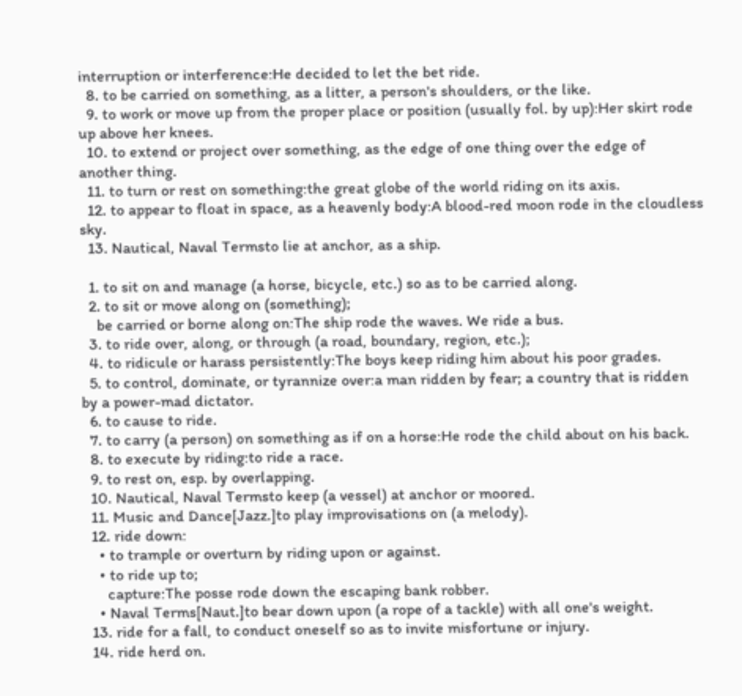interruption or interference:He decided to let the bet ride.
  8. to be carried on something, as a litter, a person's shoulders, or the like.
  9. to work or move up from the proper place or position (usually fol. by up):Her skirt rode up above her knees.
  10. to extend or project over something, as the edge of one thing over the edge of another thing.
  11. to turn or rest on something:the great globe of the world riding on its axis.
  12. to appear to float in space, as a heavenly body:A blood-red moon rode in the cloudless sky.
  13. Nautical, Naval Termsto lie at anchor, as a ship.

  1. to sit on and manage (a horse, bicycle, etc.) so as to be carried along.
  2. to sit or move along on (something);
    be carried or borne along on:The ship rode the waves. We ride a bus.
  3. to ride over, along, or through (a road, boundary, region, etc.);
  4. to ridicule or harass persistently:The boys keep riding him about his poor grades.
  5. to control, dominate, or tyrannize over:a man ridden by fear; a country that is ridden by a power-mad dictator.
  6. to cause to ride.
  7. to carry (a person) on something as if on a horse:He rode the child about on his back.
  8. to execute by riding:to ride a race.
  9. to rest on, esp. by overlapping.
  10. Nautical, Naval Termsto keep (a vessel) at anchor or moored.
  11. Music and Dance[Jazz.]to play improvisations on (a melody).
  12. ride down:
    • to trample or overturn by riding upon or against.
    • to ride up to;
      capture:The posse rode down the escaping bank robber.
    • Naval Terms[Naut.]to bear down upon (a rope of a tackle) with all one's weight.
  13. ride for a fall, to conduct oneself so as to invite misfortune or injury.
  14. ride herd on.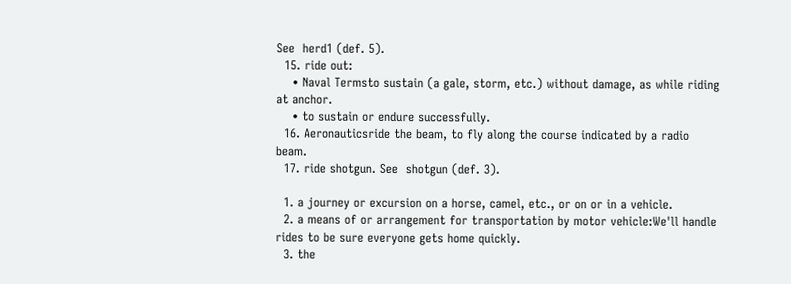See  herd1 (def. 5).
  15. ride out:
    • Naval Termsto sustain (a gale, storm, etc.) without damage, as while riding at anchor.
    • to sustain or endure successfully.
  16. Aeronauticsride the beam, to fly along the course indicated by a radio beam.
  17. ride shotgun. See  shotgun (def. 3).

  1. a journey or excursion on a horse, camel, etc., or on or in a vehicle.
  2. a means of or arrangement for transportation by motor vehicle:We'll handle rides to be sure everyone gets home quickly.
  3. the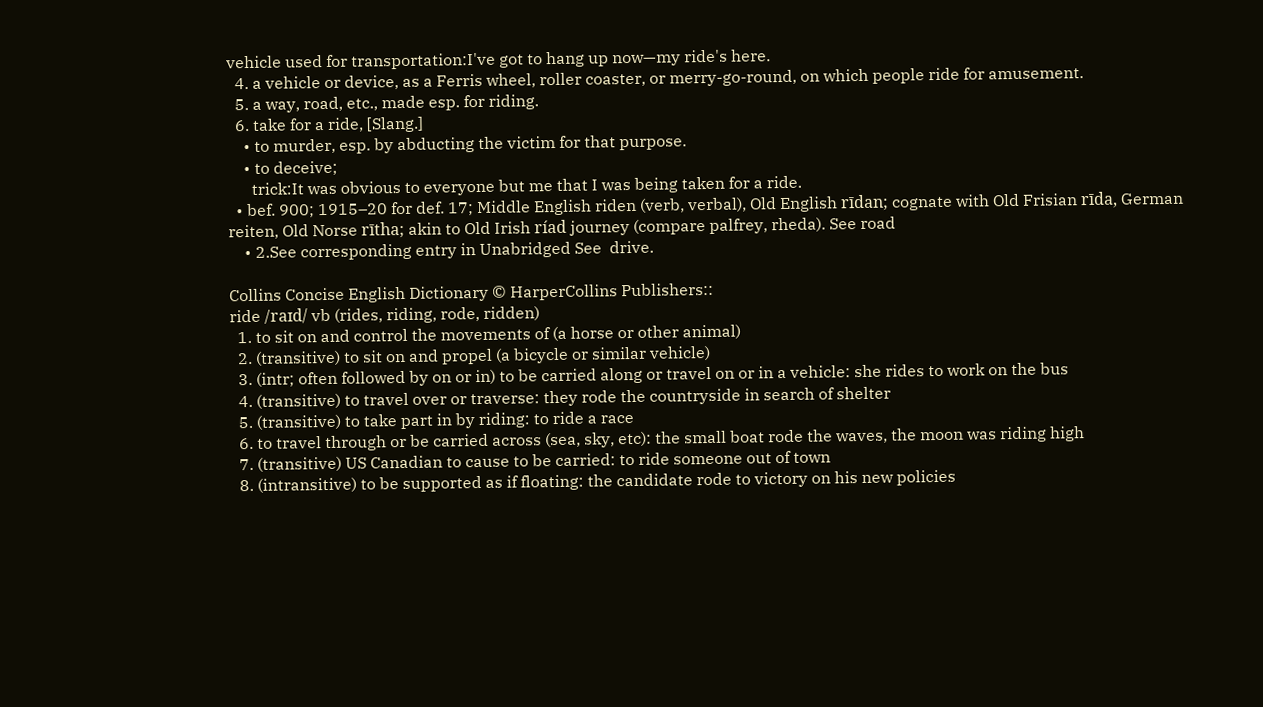vehicle used for transportation:I've got to hang up now—my ride's here.
  4. a vehicle or device, as a Ferris wheel, roller coaster, or merry-go-round, on which people ride for amusement.
  5. a way, road, etc., made esp. for riding.
  6. take for a ride, [Slang.]
    • to murder, esp. by abducting the victim for that purpose.
    • to deceive;
      trick:It was obvious to everyone but me that I was being taken for a ride.
  • bef. 900; 1915–20 for def. 17; Middle English riden (verb, verbal), Old English rīdan; cognate with Old Frisian rīda, German reiten, Old Norse rītha; akin to Old Irish ríad journey (compare palfrey, rheda). See road
    • 2.See corresponding entry in Unabridged See  drive.

Collins Concise English Dictionary © HarperCollins Publishers::
ride /raɪd/ vb (rides, riding, rode, ridden)
  1. to sit on and control the movements of (a horse or other animal)
  2. (transitive) to sit on and propel (a bicycle or similar vehicle)
  3. (intr; often followed by on or in) to be carried along or travel on or in a vehicle: she rides to work on the bus
  4. (transitive) to travel over or traverse: they rode the countryside in search of shelter
  5. (transitive) to take part in by riding: to ride a race
  6. to travel through or be carried across (sea, sky, etc): the small boat rode the waves, the moon was riding high
  7. (transitive) US Canadian to cause to be carried: to ride someone out of town
  8. (intransitive) to be supported as if floating: the candidate rode to victory on his new policies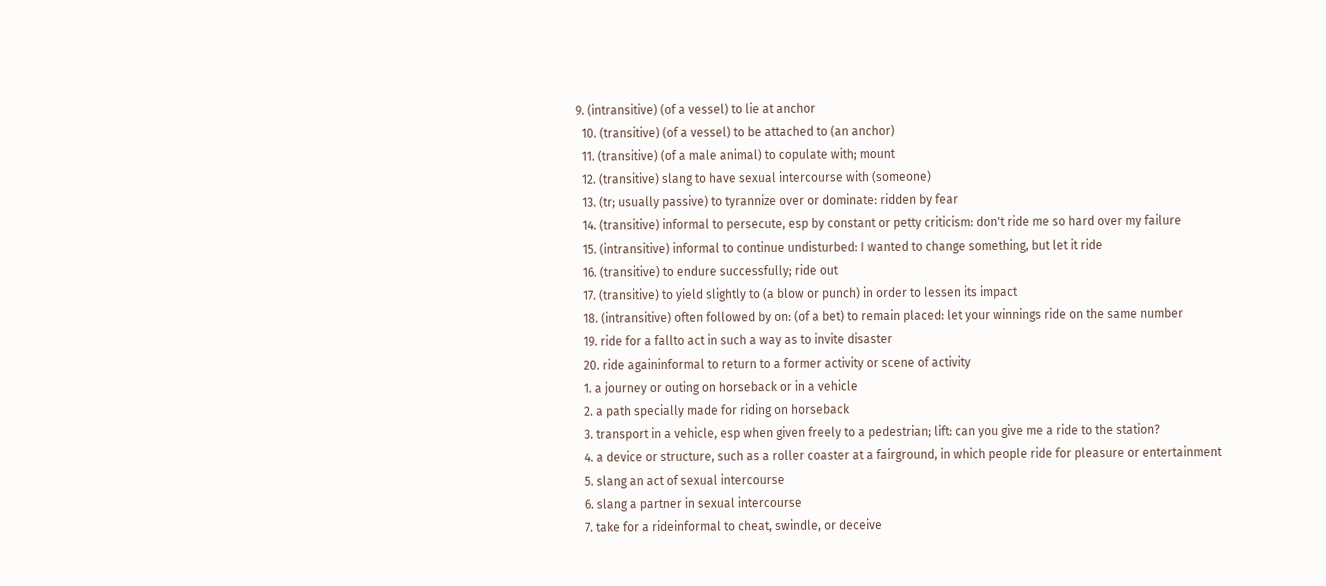9. (intransitive) (of a vessel) to lie at anchor
  10. (transitive) (of a vessel) to be attached to (an anchor)
  11. (transitive) (of a male animal) to copulate with; mount
  12. (transitive) slang to have sexual intercourse with (someone)
  13. (tr; usually passive) to tyrannize over or dominate: ridden by fear
  14. (transitive) informal to persecute, esp by constant or petty criticism: don't ride me so hard over my failure
  15. (intransitive) informal to continue undisturbed: I wanted to change something, but let it ride
  16. (transitive) to endure successfully; ride out
  17. (transitive) to yield slightly to (a blow or punch) in order to lessen its impact
  18. (intransitive) often followed by on: (of a bet) to remain placed: let your winnings ride on the same number
  19. ride for a fallto act in such a way as to invite disaster
  20. ride againinformal to return to a former activity or scene of activity
  1. a journey or outing on horseback or in a vehicle
  2. a path specially made for riding on horseback
  3. transport in a vehicle, esp when given freely to a pedestrian; lift: can you give me a ride to the station?
  4. a device or structure, such as a roller coaster at a fairground, in which people ride for pleasure or entertainment
  5. slang an act of sexual intercourse
  6. slang a partner in sexual intercourse
  7. take for a rideinformal to cheat, swindle, or deceive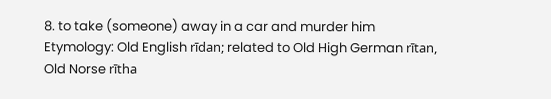8. to take (someone) away in a car and murder him
Etymology: Old English rīdan; related to Old High German rītan, Old Norse rītha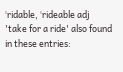ˈridable, ˈrideable adj
'take for a ride' also found in these entries: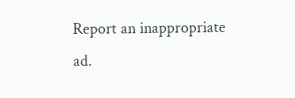Report an inappropriate ad.